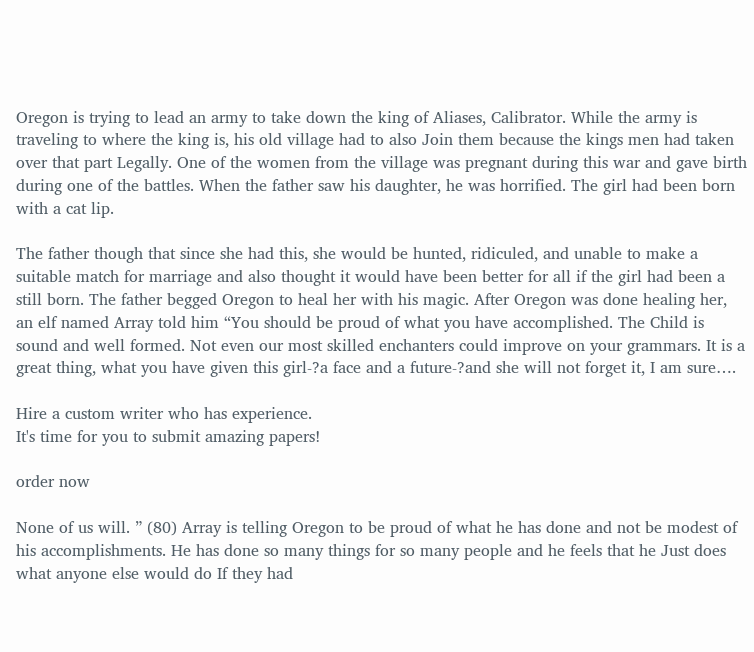Oregon is trying to lead an army to take down the king of Aliases, Calibrator. While the army is traveling to where the king is, his old village had to also Join them because the kings men had taken over that part Legally. One of the women from the village was pregnant during this war and gave birth during one of the battles. When the father saw his daughter, he was horrified. The girl had been born with a cat lip.

The father though that since she had this, she would be hunted, ridiculed, and unable to make a suitable match for marriage and also thought it would have been better for all if the girl had been a still born. The father begged Oregon to heal her with his magic. After Oregon was done healing her, an elf named Array told him “You should be proud of what you have accomplished. The Child is sound and well formed. Not even our most skilled enchanters could improve on your grammars. It is a great thing, what you have given this girl-?a face and a future-?and she will not forget it, I am sure….

Hire a custom writer who has experience.
It's time for you to submit amazing papers!

order now

None of us will. ” (80) Array is telling Oregon to be proud of what he has done and not be modest of his accomplishments. He has done so many things for so many people and he feels that he Just does what anyone else would do If they had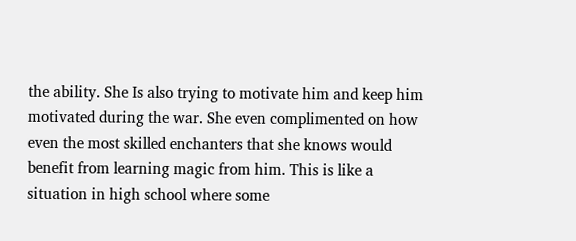the ability. She Is also trying to motivate him and keep him motivated during the war. She even complimented on how even the most skilled enchanters that she knows would benefit from learning magic from him. This is like a situation in high school where some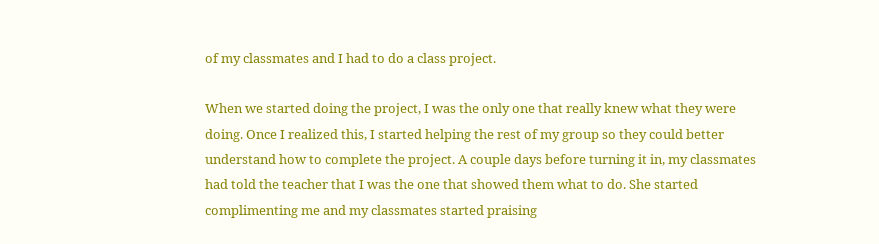of my classmates and I had to do a class project.

When we started doing the project, I was the only one that really knew what they were doing. Once I realized this, I started helping the rest of my group so they could better understand how to complete the project. A couple days before turning it in, my classmates had told the teacher that I was the one that showed them what to do. She started complimenting me and my classmates started praising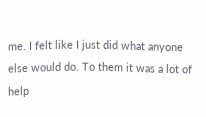me. I felt like I just did what anyone else would do. To them it was a lot of help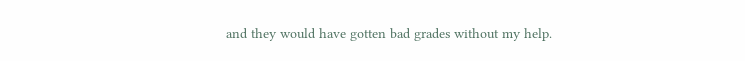and they would have gotten bad grades without my help.